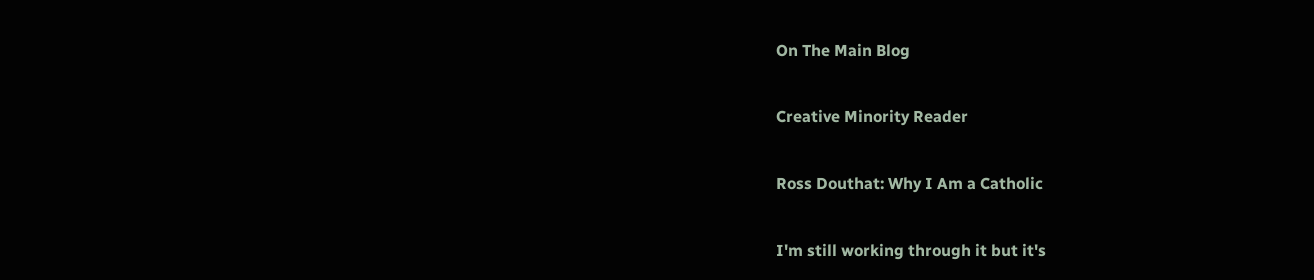On The Main Blog

Creative Minority Reader

Ross Douthat: Why I Am a Catholic

I'm still working through it but it's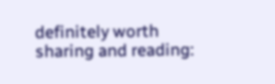definitely worth sharing and reading: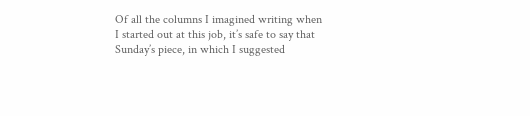Of all the columns I imagined writing when I started out at this job, it’s safe to say that Sunday’s piece, in which I suggested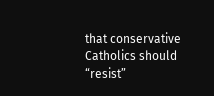that conservative Catholics should “resist”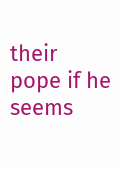their pope if he seems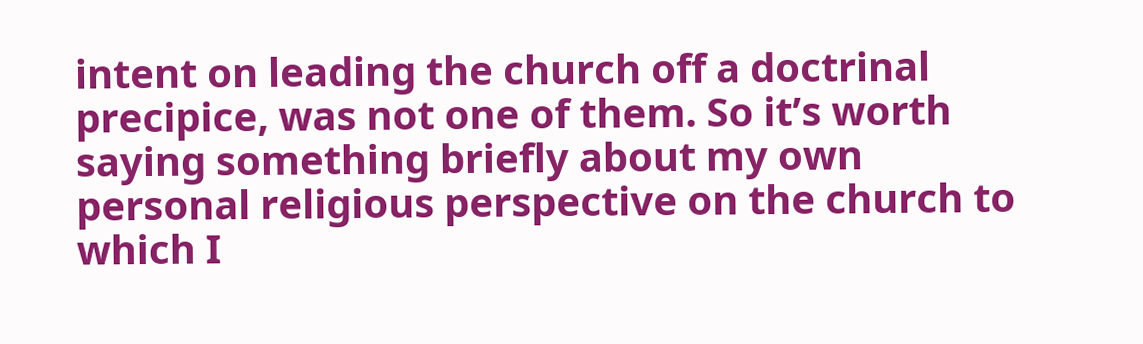intent on leading the church off a doctrinal precipice, was not one of them. So it’s worth saying something briefly about my own personal religious perspective on the church to which I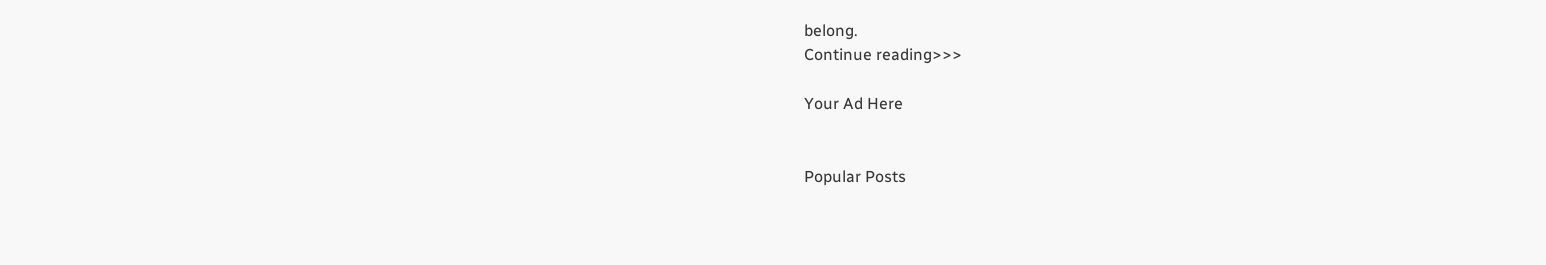belong.
Continue reading>>>

Your Ad Here


Popular Posts